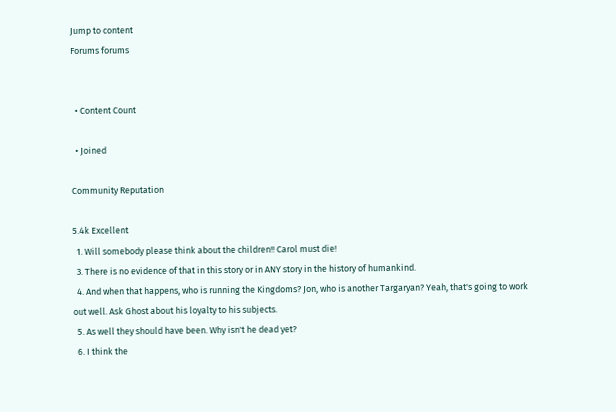Jump to content
Forums forums


  • Content Count

  • Joined

Community Reputation

5.4k Excellent
  1. Will somebody please think about the children!! Carol must die!
  3. There is no evidence of that in this story or in ANY story in the history of humankind.
  4. And when that happens, who is running the Kingdoms? Jon, who is another Targaryan? Yeah, that's going to work out well. Ask Ghost about his loyalty to his subjects.
  5. As well they should have been. Why isn't he dead yet?
  6. I think the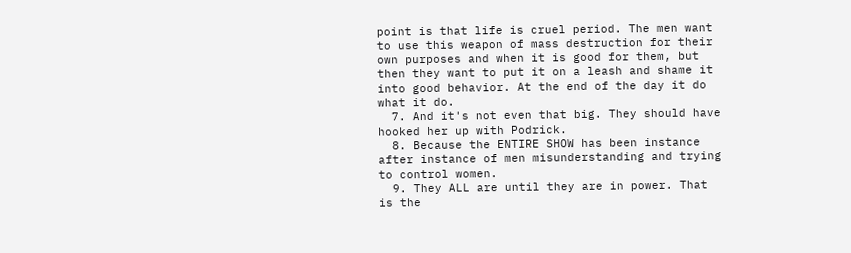point is that life is cruel period. The men want to use this weapon of mass destruction for their own purposes and when it is good for them, but then they want to put it on a leash and shame it into good behavior. At the end of the day it do what it do.
  7. And it's not even that big. They should have hooked her up with Podrick.
  8. Because the ENTIRE SHOW has been instance after instance of men misunderstanding and trying to control women.
  9. They ALL are until they are in power. That is the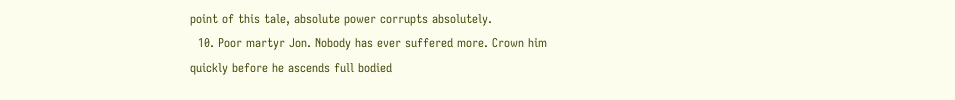point of this tale, absolute power corrupts absolutely.
  10. Poor martyr Jon. Nobody has ever suffered more. Crown him quickly before he ascends full bodied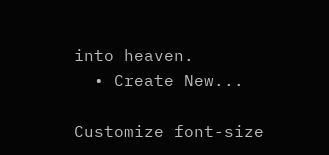into heaven.
  • Create New...

Customize font-size